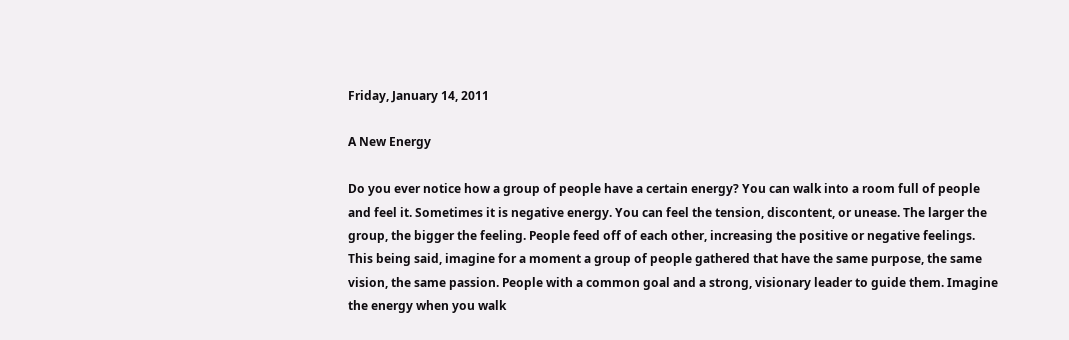Friday, January 14, 2011

A New Energy

Do you ever notice how a group of people have a certain energy? You can walk into a room full of people and feel it. Sometimes it is negative energy. You can feel the tension, discontent, or unease. The larger the group, the bigger the feeling. People feed off of each other, increasing the positive or negative feelings.
This being said, imagine for a moment a group of people gathered that have the same purpose, the same vision, the same passion. People with a common goal and a strong, visionary leader to guide them. Imagine the energy when you walk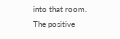into that room. The positive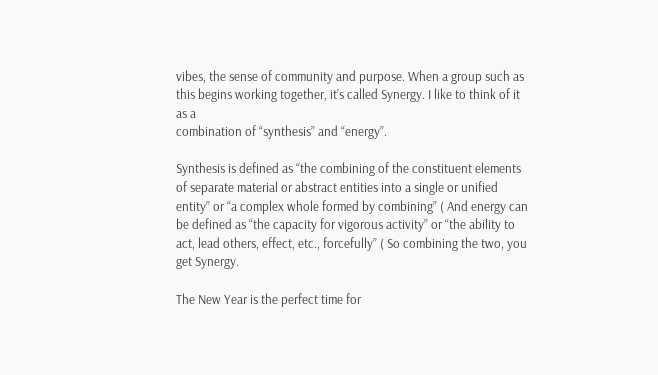vibes, the sense of community and purpose. When a group such as this begins working together, it’s called Synergy. I like to think of it as a
combination of “synthesis” and “energy”.

Synthesis is defined as “the combining of the constituent elements of separate material or abstract entities into a single or unified entity” or “a complex whole formed by combining” ( And energy can be defined as “the capacity for vigorous activity” or “the ability to act, lead others, effect, etc., forcefully” ( So combining the two, you get Synergy.

The New Year is the perfect time for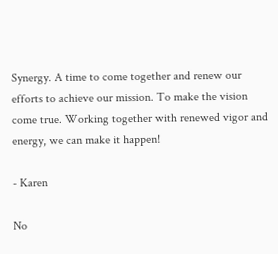Synergy. A time to come together and renew our efforts to achieve our mission. To make the vision come true. Working together with renewed vigor and energy, we can make it happen!

- Karen

No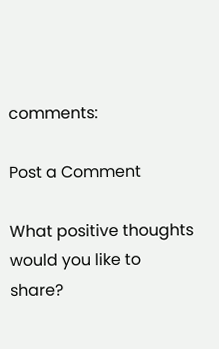comments:

Post a Comment

What positive thoughts would you like to share?